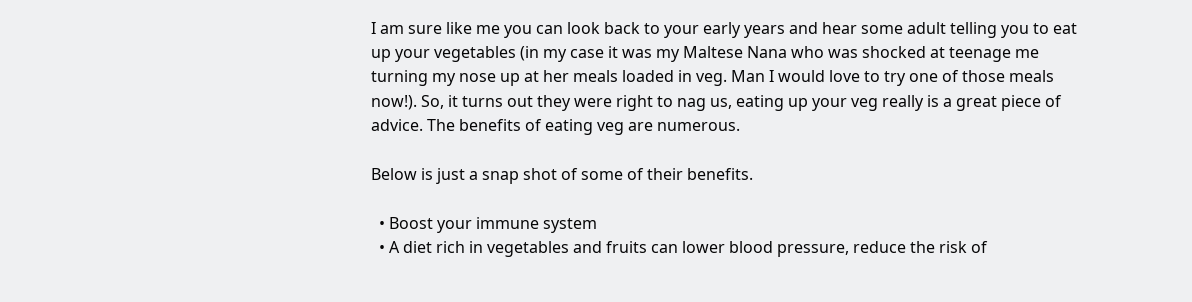I am sure like me you can look back to your early years and hear some adult telling you to eat up your vegetables (in my case it was my Maltese Nana who was shocked at teenage me turning my nose up at her meals loaded in veg. Man I would love to try one of those meals now!). So, it turns out they were right to nag us, eating up your veg really is a great piece of advice. The benefits of eating veg are numerous.

Below is just a snap shot of some of their benefits.

  • Boost your immune system
  • A diet rich in vegetables and fruits can lower blood pressure, reduce the risk of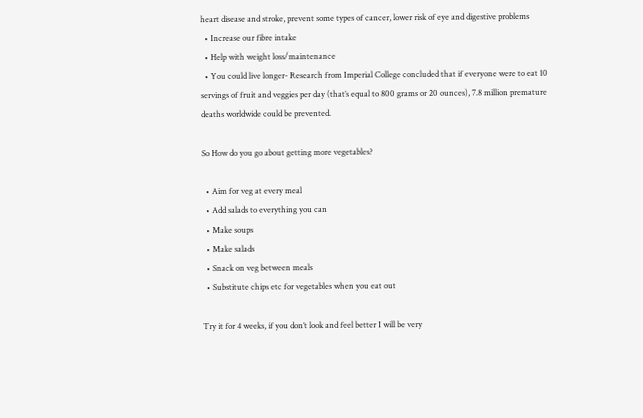heart disease and stroke, prevent some types of cancer, lower risk of eye and digestive problems
  • Increase our fibre intake
  • Help with weight loss/maintenance
  • You could live longer- Research from Imperial College concluded that if everyone were to eat 10 servings of fruit and veggies per day (that’s equal to 800 grams or 20 ounces), 7.8 million premature deaths worldwide could be prevented.

So How do you go about getting more vegetables?

  • Aim for veg at every meal
  • Add salads to everything you can
  • Make soups
  • Make salads
  • Snack on veg between meals
  • Substitute chips etc for vegetables when you eat out

Try it for 4 weeks, if you don’t look and feel better I will be very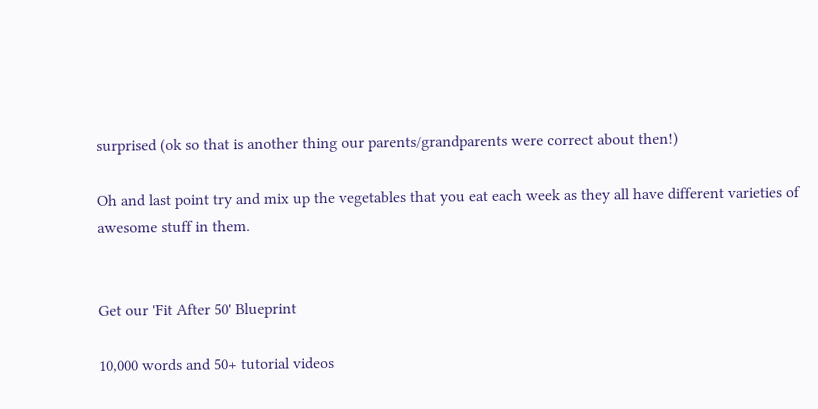surprised (ok so that is another thing our parents/grandparents were correct about then!)

Oh and last point try and mix up the vegetables that you eat each week as they all have different varieties of awesome stuff in them.


Get our 'Fit After 50' Blueprint

10,000 words and 50+ tutorial videos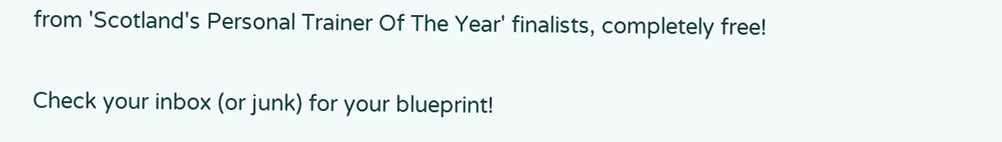from 'Scotland's Personal Trainer Of The Year' finalists, completely free!

Check your inbox (or junk) for your blueprint!